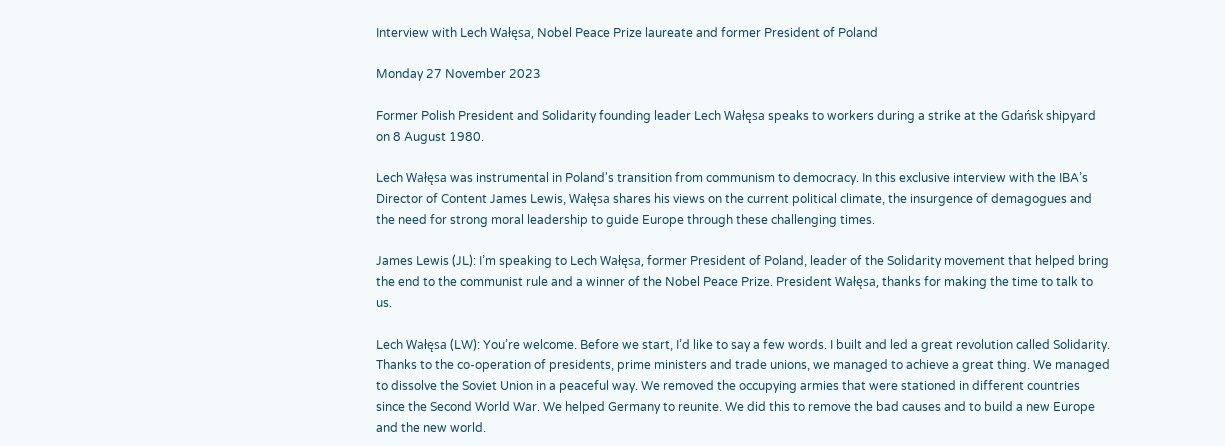Interview with Lech Wałęsa, Nobel Peace Prize laureate and former President of Poland

Monday 27 November 2023

Former Polish President and Solidarity founding leader Lech Wałęsa speaks to workers during a strike at the Gdańsk shipyard on 8 August 1980.

Lech Wałęsa was instrumental in Poland's transition from communism to democracy. In this exclusive interview with the IBA’s Director of Content James Lewis, Wałęsa shares his views on the current political climate, the insurgence of demagogues and the need for strong moral leadership to guide Europe through these challenging times.

James Lewis (JL): I’m speaking to Lech Wałęsa, former President of Poland, leader of the Solidarity movement that helped bring the end to the communist rule and a winner of the Nobel Peace Prize. President Wałęsa, thanks for making the time to talk to us.

Lech Wałęsa (LW): You’re welcome. Before we start, I’d like to say a few words. I built and led a great revolution called Solidarity. Thanks to the co-operation of presidents, prime ministers and trade unions, we managed to achieve a great thing. We managed to dissolve the Soviet Union in a peaceful way. We removed the occupying armies that were stationed in different countries since the Second World War. We helped Germany to reunite. We did this to remove the bad causes and to build a new Europe and the new world.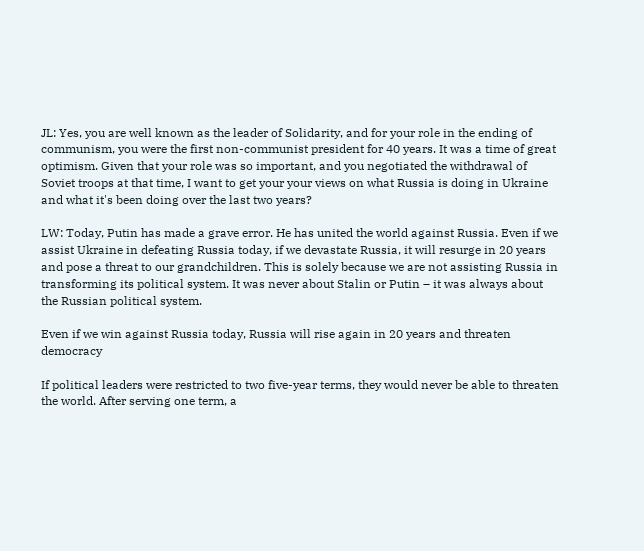JL: Yes, you are well known as the leader of Solidarity, and for your role in the ending of communism, you were the first non-communist president for 40 years. It was a time of great optimism. Given that your role was so important, and you negotiated the withdrawal of Soviet troops at that time, I want to get your your views on what Russia is doing in Ukraine and what it's been doing over the last two years?

LW: Today, Putin has made a grave error. He has united the world against Russia. Even if we assist Ukraine in defeating Russia today, if we devastate Russia, it will resurge in 20 years and pose a threat to our grandchildren. This is solely because we are not assisting Russia in transforming its political system. It was never about Stalin or Putin – it was always about the Russian political system.

Even if we win against Russia today, Russia will rise again in 20 years and threaten democracy

If political leaders were restricted to two five-year terms, they would never be able to threaten the world. After serving one term, a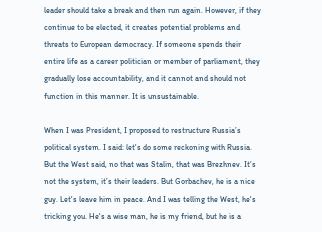leader should take a break and then run again. However, if they continue to be elected, it creates potential problems and threats to European democracy. If someone spends their entire life as a career politician or member of parliament, they gradually lose accountability, and it cannot and should not function in this manner. It is unsustainable.

When I was President, I proposed to restructure Russia’s political system. I said: let's do some reckoning with Russia. But the West said, no that was Stalin, that was Brezhnev. It’s not the system, it’s their leaders. But Gorbachev, he is a nice guy. Let's leave him in peace. And I was telling the West, he's tricking you. He's a wise man, he is my friend, but he is a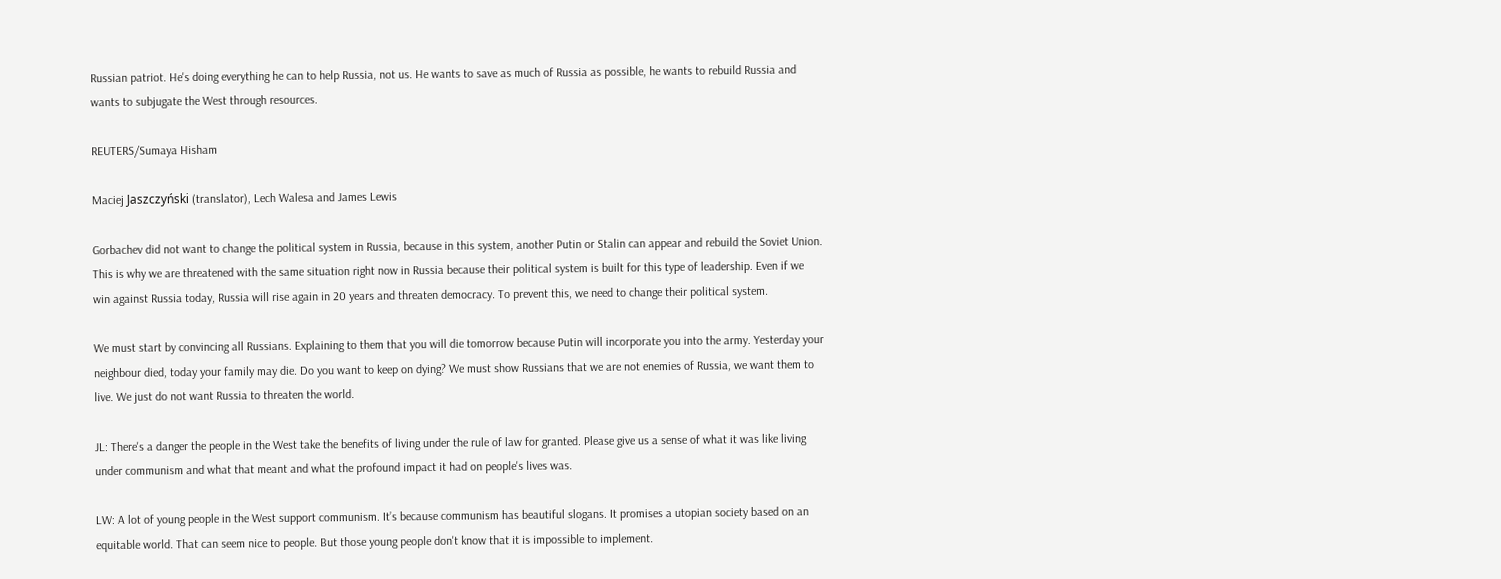Russian patriot. He's doing everything he can to help Russia, not us. He wants to save as much of Russia as possible, he wants to rebuild Russia and wants to subjugate the West through resources.

REUTERS/Sumaya Hisham

Maciej Jaszczyński (translator), Lech Walesa and James Lewis

Gorbachev did not want to change the political system in Russia, because in this system, another Putin or Stalin can appear and rebuild the Soviet Union. This is why we are threatened with the same situation right now in Russia because their political system is built for this type of leadership. Even if we win against Russia today, Russia will rise again in 20 years and threaten democracy. To prevent this, we need to change their political system.

We must start by convincing all Russians. Explaining to them that you will die tomorrow because Putin will incorporate you into the army. Yesterday your neighbour died, today your family may die. Do you want to keep on dying? We must show Russians that we are not enemies of Russia, we want them to live. We just do not want Russia to threaten the world.

JL: There's a danger the people in the West take the benefits of living under the rule of law for granted. Please give us a sense of what it was like living under communism and what that meant and what the profound impact it had on people's lives was.

LW: A lot of young people in the West support communism. It’s because communism has beautiful slogans. It promises a utopian society based on an equitable world. That can seem nice to people. But those young people don't know that it is impossible to implement.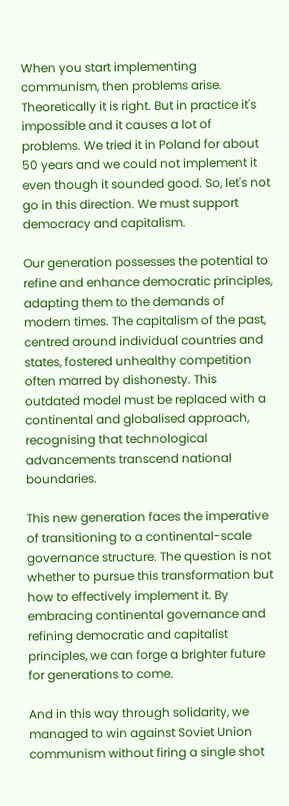When you start implementing communism, then problems arise. Theoretically it is right. But in practice it's impossible and it causes a lot of problems. We tried it in Poland for about 50 years and we could not implement it even though it sounded good. So, let's not go in this direction. We must support democracy and capitalism.

Our generation possesses the potential to refine and enhance democratic principles, adapting them to the demands of modern times. The capitalism of the past, centred around individual countries and states, fostered unhealthy competition often marred by dishonesty. This outdated model must be replaced with a continental and globalised approach, recognising that technological advancements transcend national boundaries.

This new generation faces the imperative of transitioning to a continental-scale governance structure. The question is not whether to pursue this transformation but how to effectively implement it. By embracing continental governance and refining democratic and capitalist principles, we can forge a brighter future for generations to come.

And in this way through solidarity, we managed to win against Soviet Union communism without firing a single shot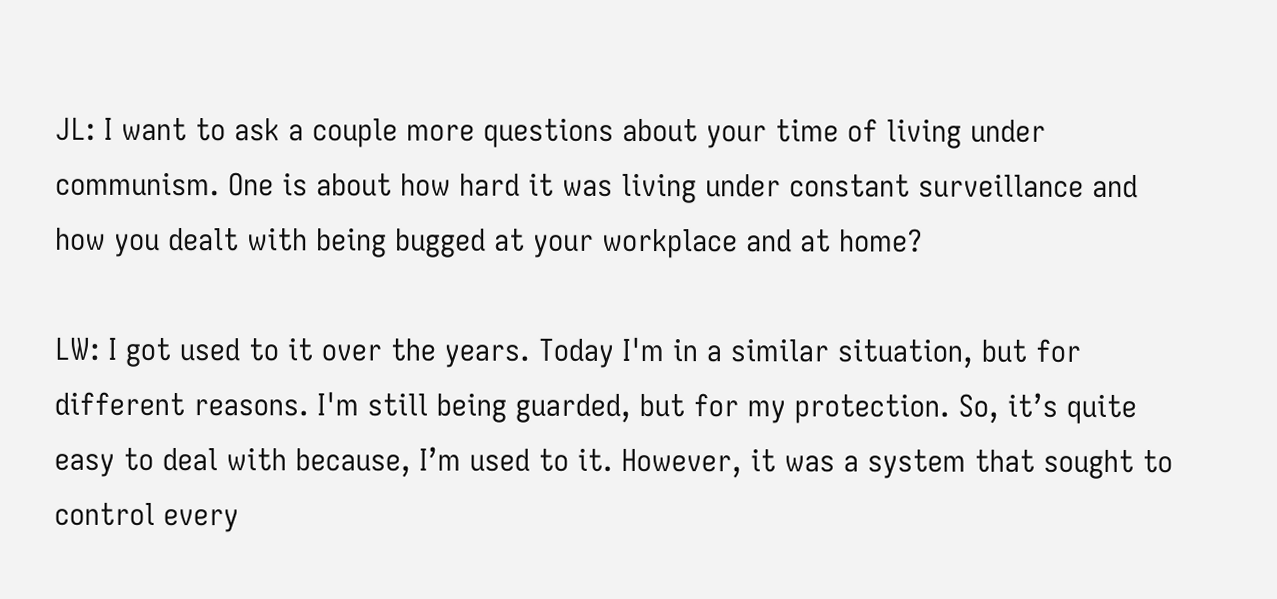JL: I want to ask a couple more questions about your time of living under communism. One is about how hard it was living under constant surveillance and how you dealt with being bugged at your workplace and at home?

LW: I got used to it over the years. Today I'm in a similar situation, but for different reasons. I'm still being guarded, but for my protection. So, it’s quite easy to deal with because, I’m used to it. However, it was a system that sought to control every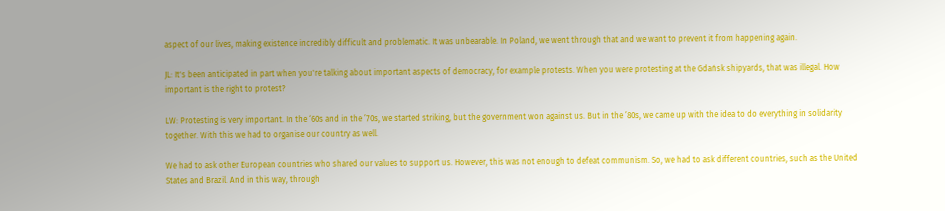aspect of our lives, making existence incredibly difficult and problematic. It was unbearable. In Poland, we went through that and we want to prevent it from happening again.

JL: It's been anticipated in part when you're talking about important aspects of democracy, for example protests. When you were protesting at the Gdańsk shipyards, that was illegal. How important is the right to protest?

LW: Protesting is very important. In the ‘60s and in the ’70s, we started striking, but the government won against us. But in the ’80s, we came up with the idea to do everything in solidarity together. With this we had to organise our country as well.

We had to ask other European countries who shared our values to support us. However, this was not enough to defeat communism. So, we had to ask different countries, such as the United States and Brazil. And in this way, through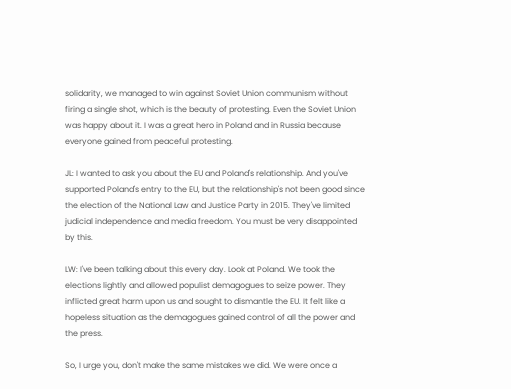solidarity, we managed to win against Soviet Union communism without firing a single shot, which is the beauty of protesting. Even the Soviet Union was happy about it. I was a great hero in Poland and in Russia because everyone gained from peaceful protesting.

JL: I wanted to ask you about the EU and Poland's relationship. And you've supported Poland's entry to the EU, but the relationship's not been good since the election of the National Law and Justice Party in 2015. They've limited judicial independence and media freedom. You must be very disappointed by this.

LW: I've been talking about this every day. Look at Poland. We took the elections lightly and allowed populist demagogues to seize power. They inflicted great harm upon us and sought to dismantle the EU. It felt like a hopeless situation as the demagogues gained control of all the power and the press.

So, I urge you, don't make the same mistakes we did. We were once a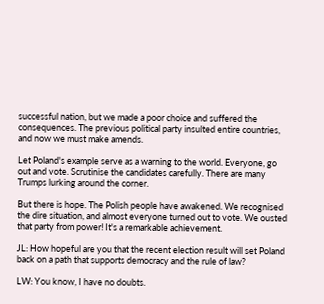successful nation, but we made a poor choice and suffered the consequences. The previous political party insulted entire countries, and now we must make amends.

Let Poland's example serve as a warning to the world. Everyone, go out and vote. Scrutinise the candidates carefully. There are many Trumps lurking around the corner.

But there is hope. The Polish people have awakened. We recognised the dire situation, and almost everyone turned out to vote. We ousted that party from power! It's a remarkable achievement.

JL: How hopeful are you that the recent election result will set Poland back on a path that supports democracy and the rule of law?

LW: You know, I have no doubts.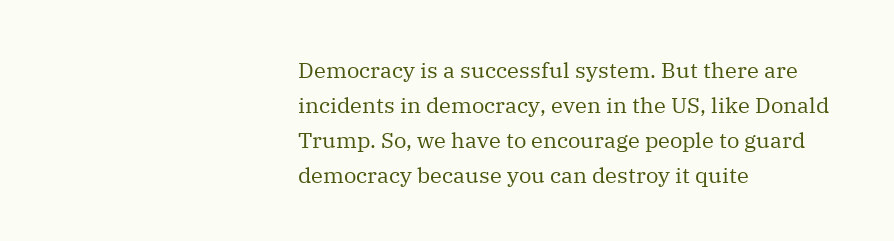Democracy is a successful system. But there are incidents in democracy, even in the US, like Donald Trump. So, we have to encourage people to guard democracy because you can destroy it quite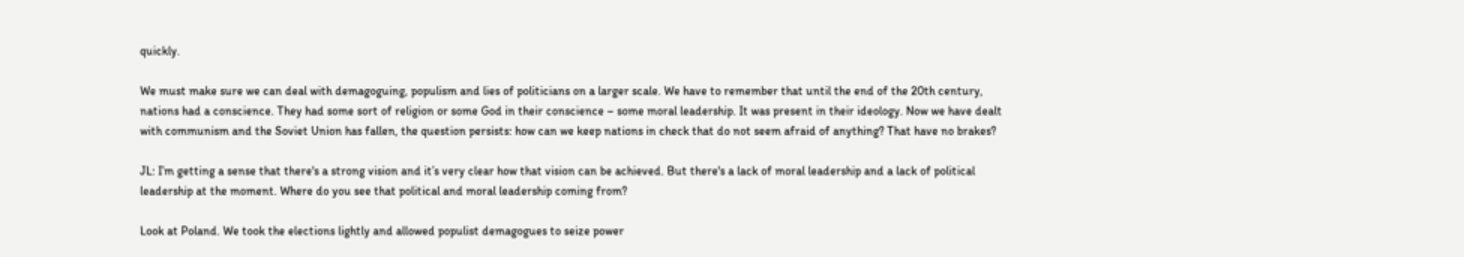quickly.

We must make sure we can deal with demagoguing, populism and lies of politicians on a larger scale. We have to remember that until the end of the 20th century, nations had a conscience. They had some sort of religion or some God in their conscience – some moral leadership. It was present in their ideology. Now we have dealt with communism and the Soviet Union has fallen, the question persists: how can we keep nations in check that do not seem afraid of anything? That have no brakes?

JL: I’m getting a sense that there's a strong vision and it’s very clear how that vision can be achieved. But there's a lack of moral leadership and a lack of political leadership at the moment. Where do you see that political and moral leadership coming from?

Look at Poland. We took the elections lightly and allowed populist demagogues to seize power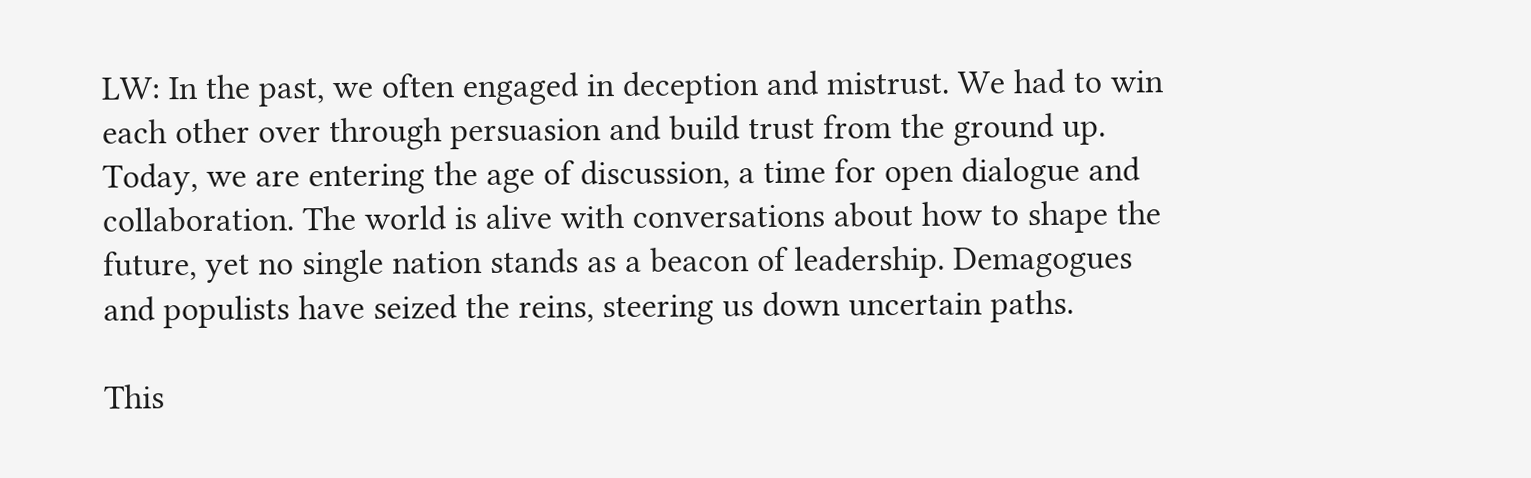LW: In the past, we often engaged in deception and mistrust. We had to win each other over through persuasion and build trust from the ground up. Today, we are entering the age of discussion, a time for open dialogue and collaboration. The world is alive with conversations about how to shape the future, yet no single nation stands as a beacon of leadership. Demagogues and populists have seized the reins, steering us down uncertain paths.

This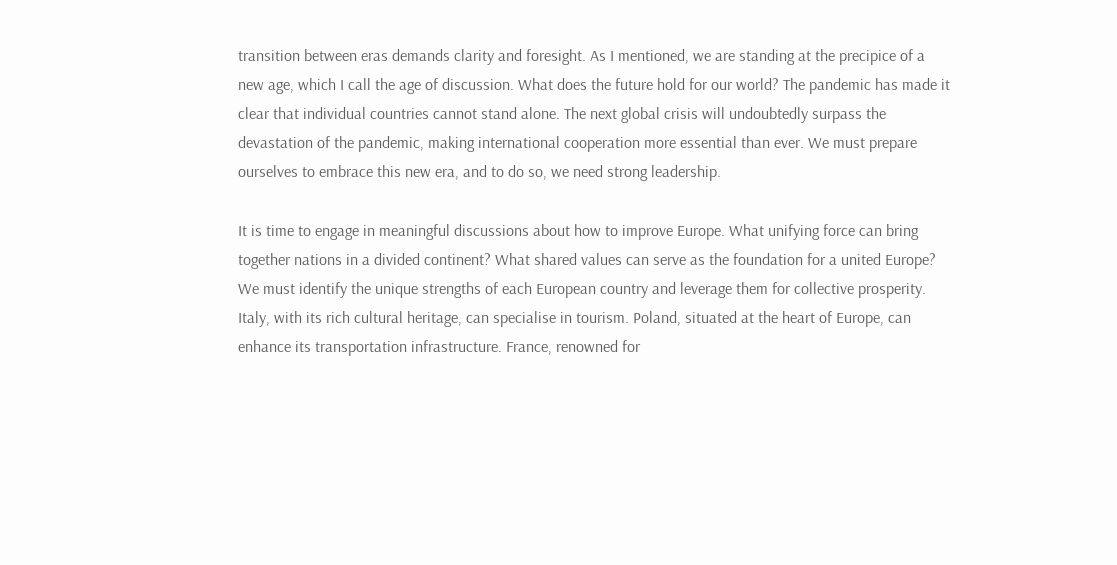transition between eras demands clarity and foresight. As I mentioned, we are standing at the precipice of a new age, which I call the age of discussion. What does the future hold for our world? The pandemic has made it clear that individual countries cannot stand alone. The next global crisis will undoubtedly surpass the devastation of the pandemic, making international cooperation more essential than ever. We must prepare ourselves to embrace this new era, and to do so, we need strong leadership.

It is time to engage in meaningful discussions about how to improve Europe. What unifying force can bring together nations in a divided continent? What shared values can serve as the foundation for a united Europe? We must identify the unique strengths of each European country and leverage them for collective prosperity. Italy, with its rich cultural heritage, can specialise in tourism. Poland, situated at the heart of Europe, can enhance its transportation infrastructure. France, renowned for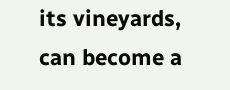its vineyards, can become a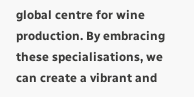global centre for wine production. By embracing these specialisations, we can create a vibrant and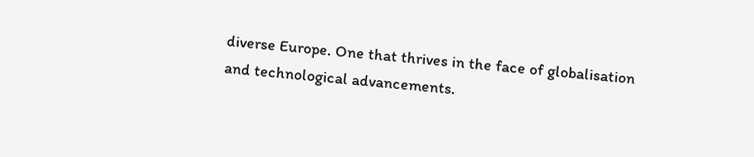diverse Europe. One that thrives in the face of globalisation and technological advancements.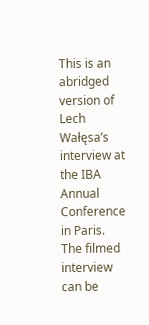This is an abridged version of Lech Wałęsa’s interview at the IBA Annual Conference in Paris. The filmed interview can be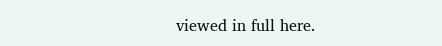viewed in full here.